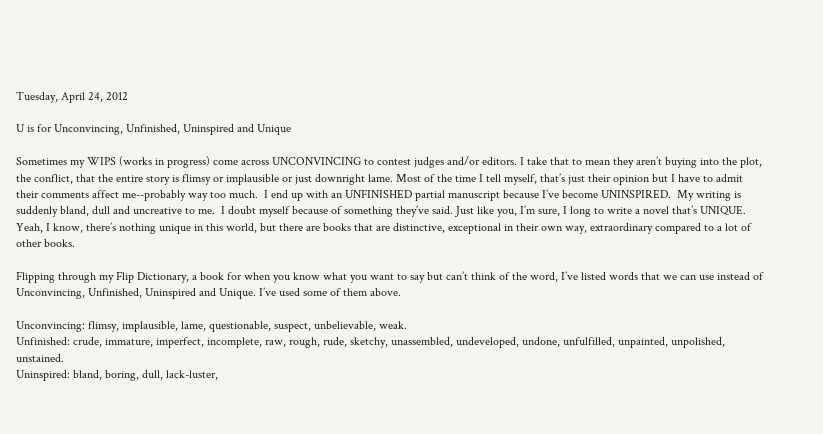Tuesday, April 24, 2012

U is for Unconvincing, Unfinished, Uninspired and Unique

Sometimes my WIPS (works in progress) come across UNCONVINCING to contest judges and/or editors. I take that to mean they aren’t buying into the plot, the conflict, that the entire story is flimsy or implausible or just downright lame. Most of the time I tell myself, that’s just their opinion but I have to admit their comments affect me--probably way too much.  I end up with an UNFINISHED partial manuscript because I’ve become UNINSPIRED.  My writing is suddenly bland, dull and uncreative to me.  I doubt myself because of something they’ve said. Just like you, I’m sure, I long to write a novel that’s UNIQUE. Yeah, I know, there’s nothing unique in this world, but there are books that are distinctive, exceptional in their own way, extraordinary compared to a lot of other books.

Flipping through my Flip Dictionary, a book for when you know what you want to say but can’t think of the word, I’ve listed words that we can use instead of Unconvincing, Unfinished, Uninspired and Unique. I’ve used some of them above.

Unconvincing: flimsy, implausible, lame, questionable, suspect, unbelievable, weak.
Unfinished: crude, immature, imperfect, incomplete, raw, rough, rude, sketchy, unassembled, undeveloped, undone, unfulfilled, unpainted, unpolished, unstained.
Uninspired: bland, boring, dull, lack-luster,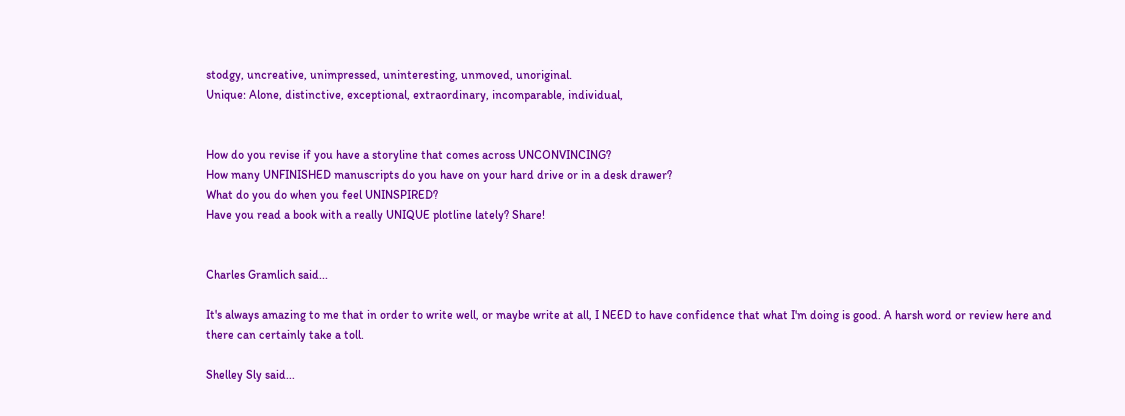stodgy, uncreative, unimpressed, uninteresting, unmoved, unoriginal.
Unique: Alone, distinctive, exceptional, extraordinary, incomparable, individual,


How do you revise if you have a storyline that comes across UNCONVINCING?
How many UNFINISHED manuscripts do you have on your hard drive or in a desk drawer?
What do you do when you feel UNINSPIRED?
Have you read a book with a really UNIQUE plotline lately? Share!


Charles Gramlich said...

It's always amazing to me that in order to write well, or maybe write at all, I NEED to have confidence that what I'm doing is good. A harsh word or review here and there can certainly take a toll.

Shelley Sly said...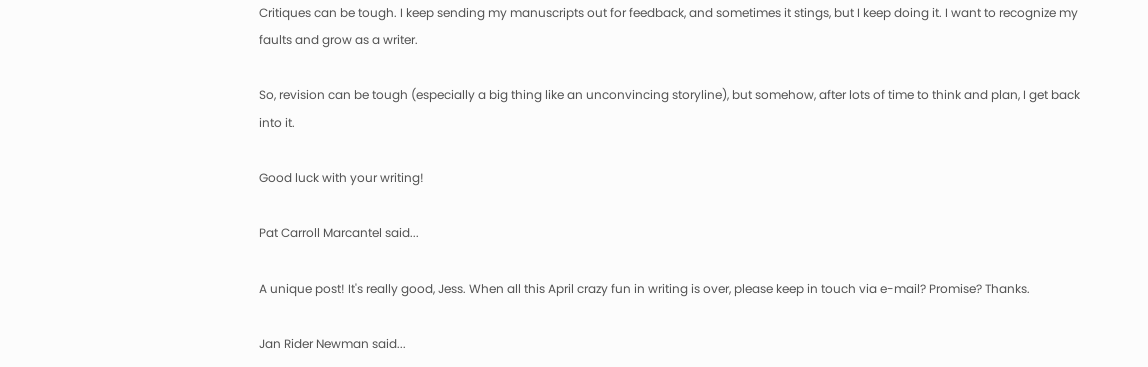Critiques can be tough. I keep sending my manuscripts out for feedback, and sometimes it stings, but I keep doing it. I want to recognize my faults and grow as a writer.

So, revision can be tough (especially a big thing like an unconvincing storyline), but somehow, after lots of time to think and plan, I get back into it.

Good luck with your writing!

Pat Carroll Marcantel said...

A unique post! It's really good, Jess. When all this April crazy fun in writing is over, please keep in touch via e-mail? Promise? Thanks.

Jan Rider Newman said...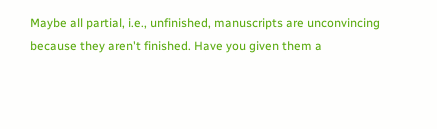Maybe all partial, i.e., unfinished, manuscripts are unconvincing because they aren't finished. Have you given them a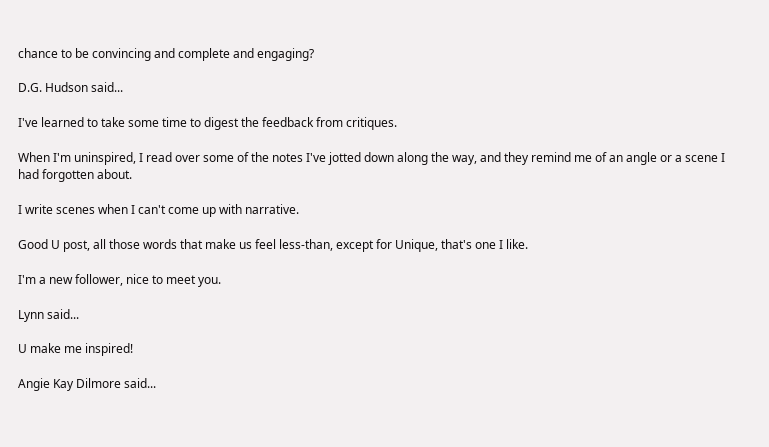chance to be convincing and complete and engaging?

D.G. Hudson said...

I've learned to take some time to digest the feedback from critiques.

When I'm uninspired, I read over some of the notes I've jotted down along the way, and they remind me of an angle or a scene I had forgotten about.

I write scenes when I can't come up with narrative.

Good U post, all those words that make us feel less-than, except for Unique, that's one I like.

I'm a new follower, nice to meet you.

Lynn said...

U make me inspired!

Angie Kay Dilmore said...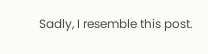Sadly, I resemble this post.